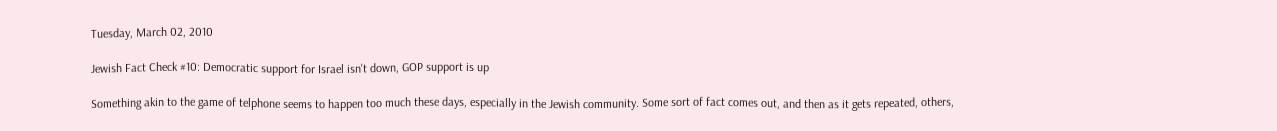Tuesday, March 02, 2010

Jewish Fact Check #10: Democratic support for Israel isn't down, GOP support is up

Something akin to the game of telphone seems to happen too much these days, especially in the Jewish community. Some sort of fact comes out, and then as it gets repeated, others,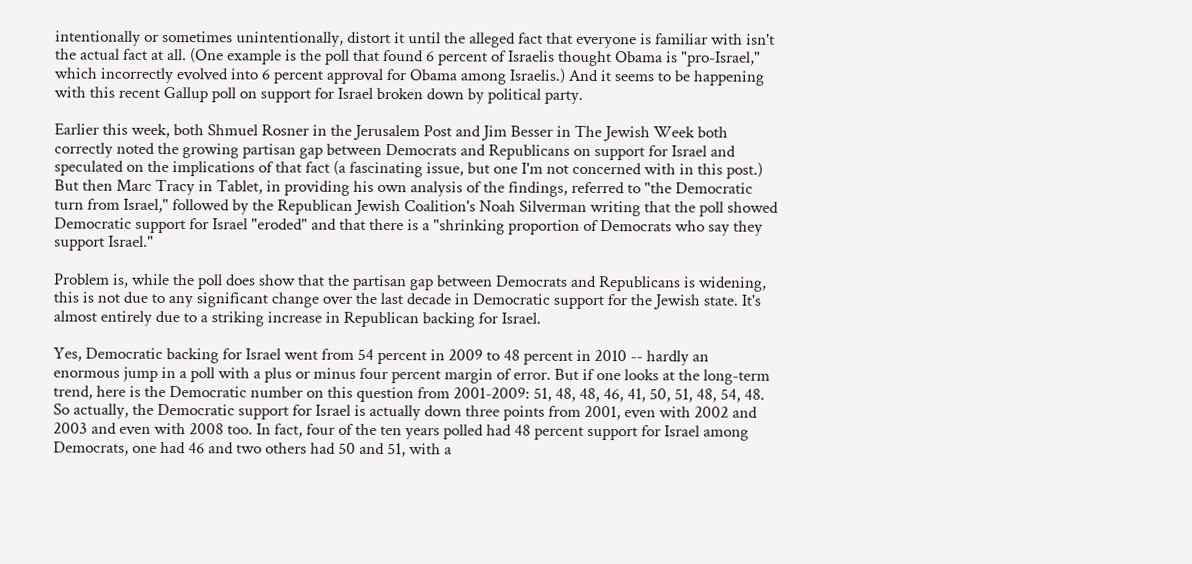intentionally or sometimes unintentionally, distort it until the alleged fact that everyone is familiar with isn't the actual fact at all. (One example is the poll that found 6 percent of Israelis thought Obama is "pro-Israel," which incorrectly evolved into 6 percent approval for Obama among Israelis.) And it seems to be happening with this recent Gallup poll on support for Israel broken down by political party.

Earlier this week, both Shmuel Rosner in the Jerusalem Post and Jim Besser in The Jewish Week both correctly noted the growing partisan gap between Democrats and Republicans on support for Israel and speculated on the implications of that fact (a fascinating issue, but one I'm not concerned with in this post.) But then Marc Tracy in Tablet, in providing his own analysis of the findings, referred to "the Democratic turn from Israel," followed by the Republican Jewish Coalition's Noah Silverman writing that the poll showed Democratic support for Israel "eroded" and that there is a "shrinking proportion of Democrats who say they support Israel."

Problem is, while the poll does show that the partisan gap between Democrats and Republicans is widening, this is not due to any significant change over the last decade in Democratic support for the Jewish state. It's almost entirely due to a striking increase in Republican backing for Israel.

Yes, Democratic backing for Israel went from 54 percent in 2009 to 48 percent in 2010 -- hardly an enormous jump in a poll with a plus or minus four percent margin of error. But if one looks at the long-term trend, here is the Democratic number on this question from 2001-2009: 51, 48, 48, 46, 41, 50, 51, 48, 54, 48. So actually, the Democratic support for Israel is actually down three points from 2001, even with 2002 and 2003 and even with 2008 too. In fact, four of the ten years polled had 48 percent support for Israel among Democrats, one had 46 and two others had 50 and 51, with a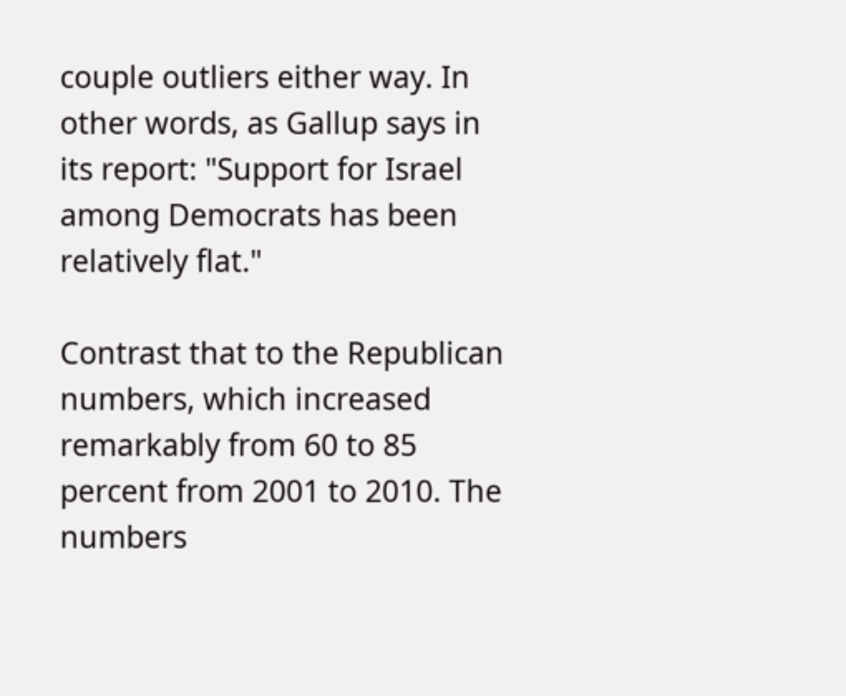couple outliers either way. In other words, as Gallup says in its report: "Support for Israel among Democrats has been relatively flat."

Contrast that to the Republican numbers, which increased remarkably from 60 to 85 percent from 2001 to 2010. The numbers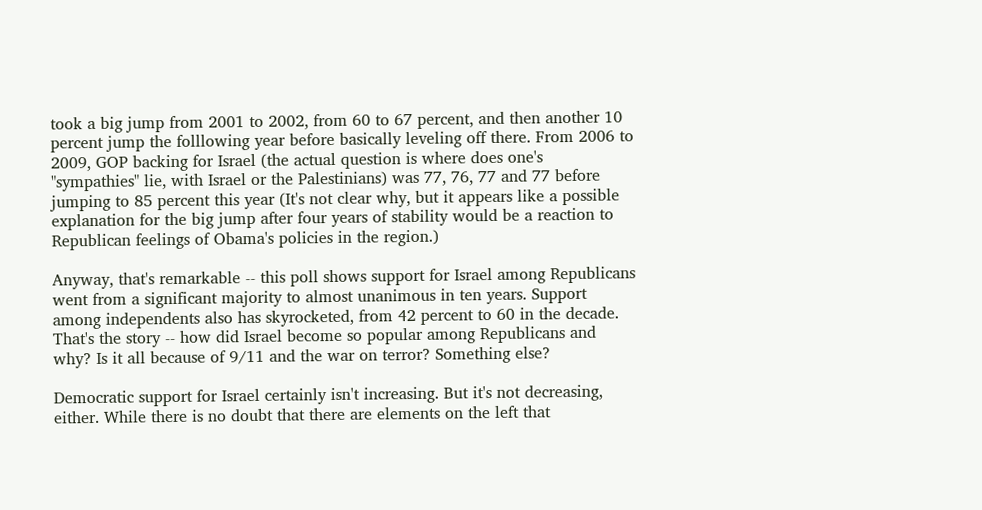took a big jump from 2001 to 2002, from 60 to 67 percent, and then another 10 percent jump the folllowing year before basically leveling off there. From 2006 to 2009, GOP backing for Israel (the actual question is where does one's "sympathies" lie, with Israel or the Palestinians) was 77, 76, 77 and 77 before jumping to 85 percent this year (It's not clear why, but it appears like a possible explanation for the big jump after four years of stability would be a reaction to Republican feelings of Obama's policies in the region.)

Anyway, that's remarkable -- this poll shows support for Israel among Republicans went from a significant majority to almost unanimous in ten years. Support among independents also has skyrocketed, from 42 percent to 60 in the decade. That's the story -- how did Israel become so popular among Republicans and why? Is it all because of 9/11 and the war on terror? Something else?

Democratic support for Israel certainly isn't increasing. But it's not decreasing, either. While there is no doubt that there are elements on the left that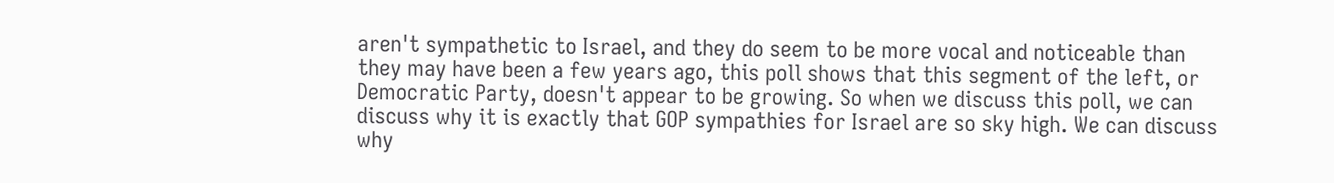aren't sympathetic to Israel, and they do seem to be more vocal and noticeable than they may have been a few years ago, this poll shows that this segment of the left, or Democratic Party, doesn't appear to be growing. So when we discuss this poll, we can discuss why it is exactly that GOP sympathies for Israel are so sky high. We can discuss why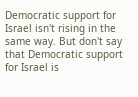Democratic support for Israel isn't rising in the same way. But don't say that Democratic support for Israel is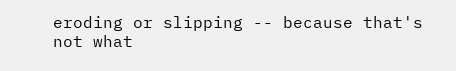eroding or slipping -- because that's not what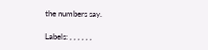the numbers say.

Labels: , , , , , ,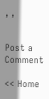, ,


Post a Comment

<< Home